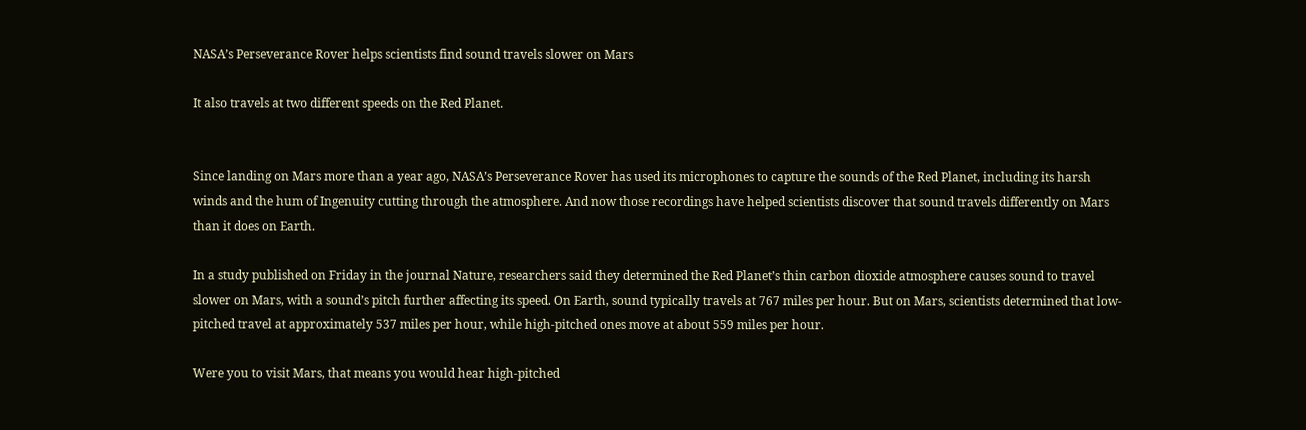NASA’s Perseverance Rover helps scientists find sound travels slower on Mars

It also travels at two different speeds on the Red Planet.


Since landing on Mars more than a year ago, NASA’s Perseverance Rover has used its microphones to capture the sounds of the Red Planet, including its harsh winds and the hum of Ingenuity cutting through the atmosphere. And now those recordings have helped scientists discover that sound travels differently on Mars than it does on Earth.

In a study published on Friday in the journal Nature, researchers said they determined the Red Planet’s thin carbon dioxide atmosphere causes sound to travel slower on Mars, with a sound’s pitch further affecting its speed. On Earth, sound typically travels at 767 miles per hour. But on Mars, scientists determined that low-pitched travel at approximately 537 miles per hour, while high-pitched ones move at about 559 miles per hour.

Were you to visit Mars, that means you would hear high-pitched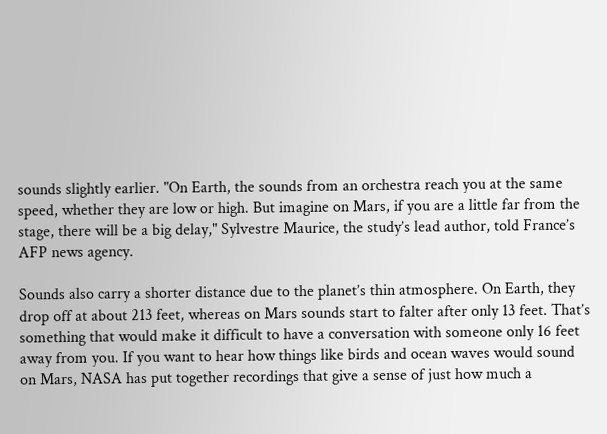sounds slightly earlier. "On Earth, the sounds from an orchestra reach you at the same speed, whether they are low or high. But imagine on Mars, if you are a little far from the stage, there will be a big delay," Sylvestre Maurice, the study’s lead author, told France’s AFP news agency.

Sounds also carry a shorter distance due to the planet’s thin atmosphere. On Earth, they drop off at about 213 feet, whereas on Mars sounds start to falter after only 13 feet. That’s something that would make it difficult to have a conversation with someone only 16 feet away from you. If you want to hear how things like birds and ocean waves would sound on Mars, NASA has put together recordings that give a sense of just how much a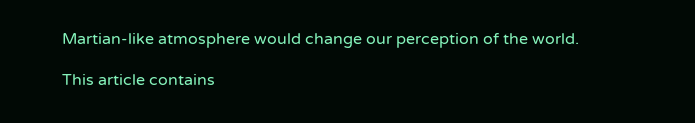Martian-like atmosphere would change our perception of the world.

This article contains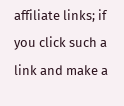affiliate links; if you click such a link and make a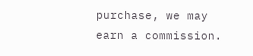purchase, we may earn a commission.